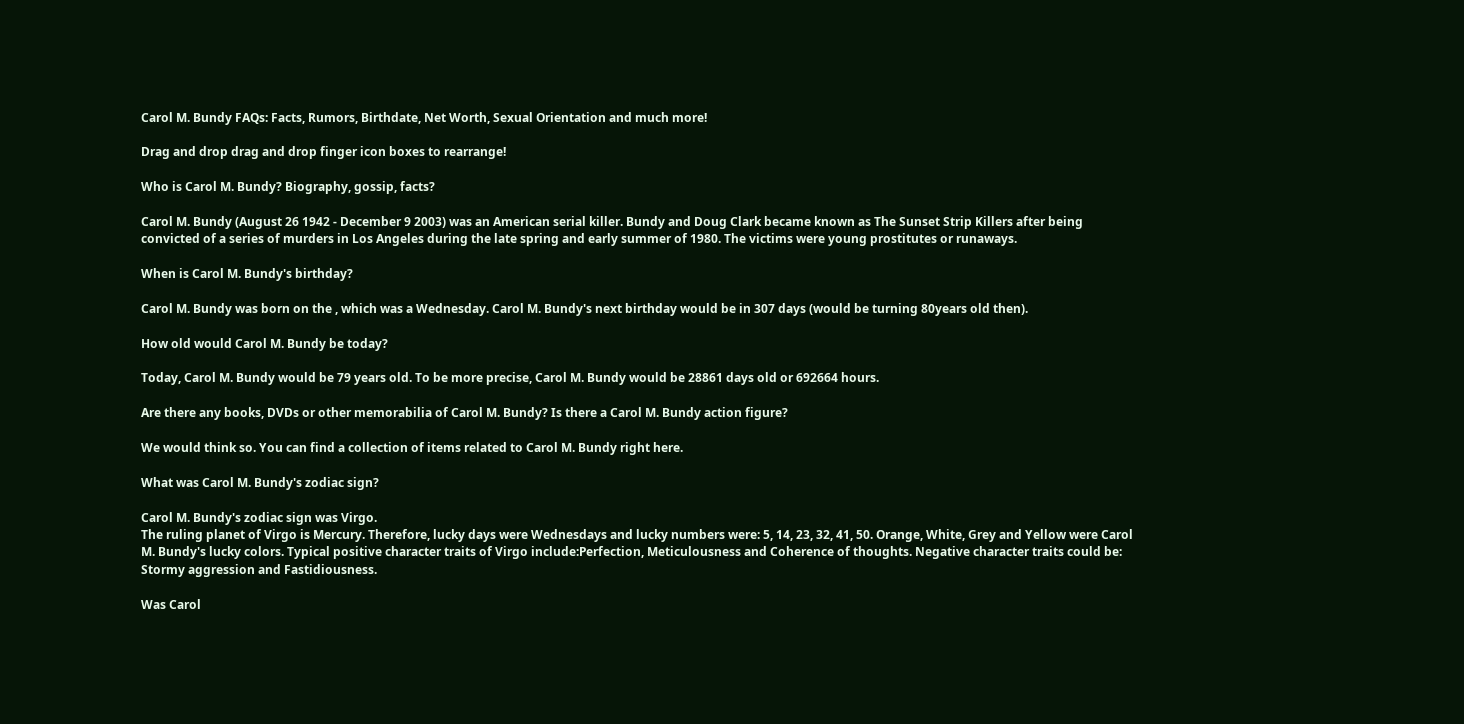Carol M. Bundy FAQs: Facts, Rumors, Birthdate, Net Worth, Sexual Orientation and much more!

Drag and drop drag and drop finger icon boxes to rearrange!

Who is Carol M. Bundy? Biography, gossip, facts?

Carol M. Bundy (August 26 1942 - December 9 2003) was an American serial killer. Bundy and Doug Clark became known as The Sunset Strip Killers after being convicted of a series of murders in Los Angeles during the late spring and early summer of 1980. The victims were young prostitutes or runaways.

When is Carol M. Bundy's birthday?

Carol M. Bundy was born on the , which was a Wednesday. Carol M. Bundy's next birthday would be in 307 days (would be turning 80years old then).

How old would Carol M. Bundy be today?

Today, Carol M. Bundy would be 79 years old. To be more precise, Carol M. Bundy would be 28861 days old or 692664 hours.

Are there any books, DVDs or other memorabilia of Carol M. Bundy? Is there a Carol M. Bundy action figure?

We would think so. You can find a collection of items related to Carol M. Bundy right here.

What was Carol M. Bundy's zodiac sign?

Carol M. Bundy's zodiac sign was Virgo.
The ruling planet of Virgo is Mercury. Therefore, lucky days were Wednesdays and lucky numbers were: 5, 14, 23, 32, 41, 50. Orange, White, Grey and Yellow were Carol M. Bundy's lucky colors. Typical positive character traits of Virgo include:Perfection, Meticulousness and Coherence of thoughts. Negative character traits could be: Stormy aggression and Fastidiousness.

Was Carol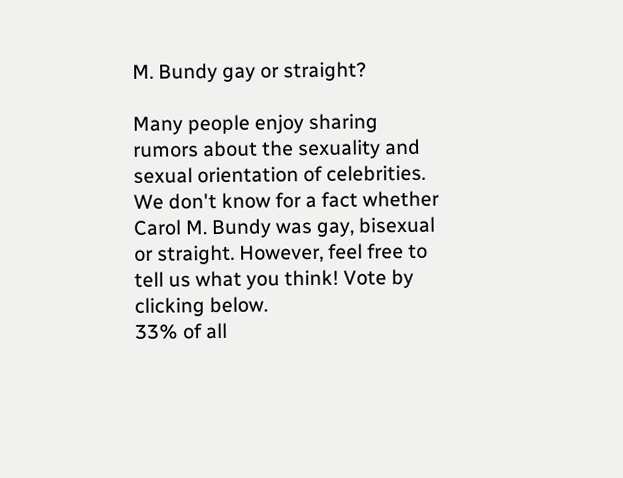M. Bundy gay or straight?

Many people enjoy sharing rumors about the sexuality and sexual orientation of celebrities. We don't know for a fact whether Carol M. Bundy was gay, bisexual or straight. However, feel free to tell us what you think! Vote by clicking below.
33% of all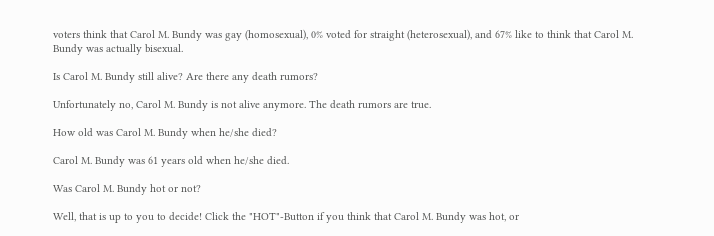voters think that Carol M. Bundy was gay (homosexual), 0% voted for straight (heterosexual), and 67% like to think that Carol M. Bundy was actually bisexual.

Is Carol M. Bundy still alive? Are there any death rumors?

Unfortunately no, Carol M. Bundy is not alive anymore. The death rumors are true.

How old was Carol M. Bundy when he/she died?

Carol M. Bundy was 61 years old when he/she died.

Was Carol M. Bundy hot or not?

Well, that is up to you to decide! Click the "HOT"-Button if you think that Carol M. Bundy was hot, or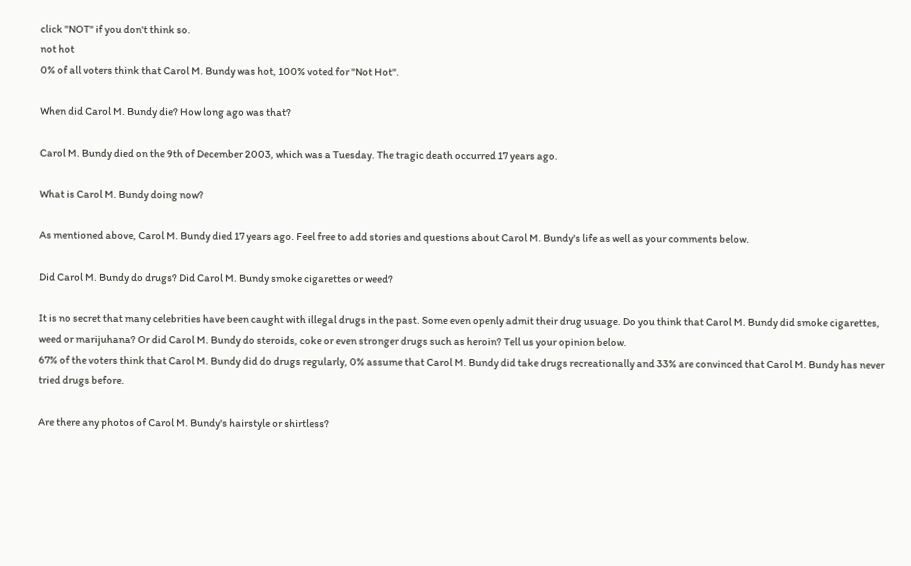click "NOT" if you don't think so.
not hot
0% of all voters think that Carol M. Bundy was hot, 100% voted for "Not Hot".

When did Carol M. Bundy die? How long ago was that?

Carol M. Bundy died on the 9th of December 2003, which was a Tuesday. The tragic death occurred 17 years ago.

What is Carol M. Bundy doing now?

As mentioned above, Carol M. Bundy died 17 years ago. Feel free to add stories and questions about Carol M. Bundy's life as well as your comments below.

Did Carol M. Bundy do drugs? Did Carol M. Bundy smoke cigarettes or weed?

It is no secret that many celebrities have been caught with illegal drugs in the past. Some even openly admit their drug usuage. Do you think that Carol M. Bundy did smoke cigarettes, weed or marijuhana? Or did Carol M. Bundy do steroids, coke or even stronger drugs such as heroin? Tell us your opinion below.
67% of the voters think that Carol M. Bundy did do drugs regularly, 0% assume that Carol M. Bundy did take drugs recreationally and 33% are convinced that Carol M. Bundy has never tried drugs before.

Are there any photos of Carol M. Bundy's hairstyle or shirtless?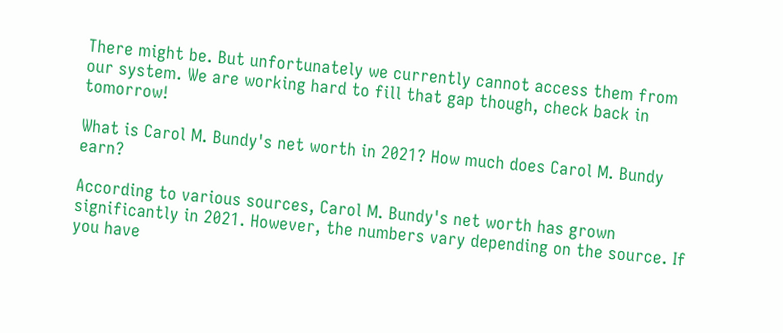There might be. But unfortunately we currently cannot access them from our system. We are working hard to fill that gap though, check back in tomorrow!

What is Carol M. Bundy's net worth in 2021? How much does Carol M. Bundy earn?

According to various sources, Carol M. Bundy's net worth has grown significantly in 2021. However, the numbers vary depending on the source. If you have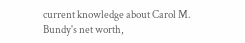current knowledge about Carol M. Bundy's net worth,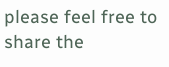please feel free to share the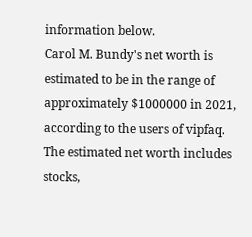information below.
Carol M. Bundy's net worth is estimated to be in the range of approximately $1000000 in 2021, according to the users of vipfaq. The estimated net worth includes stocks,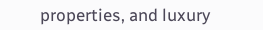properties, and luxury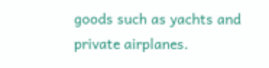goods such as yachts and private airplanes.